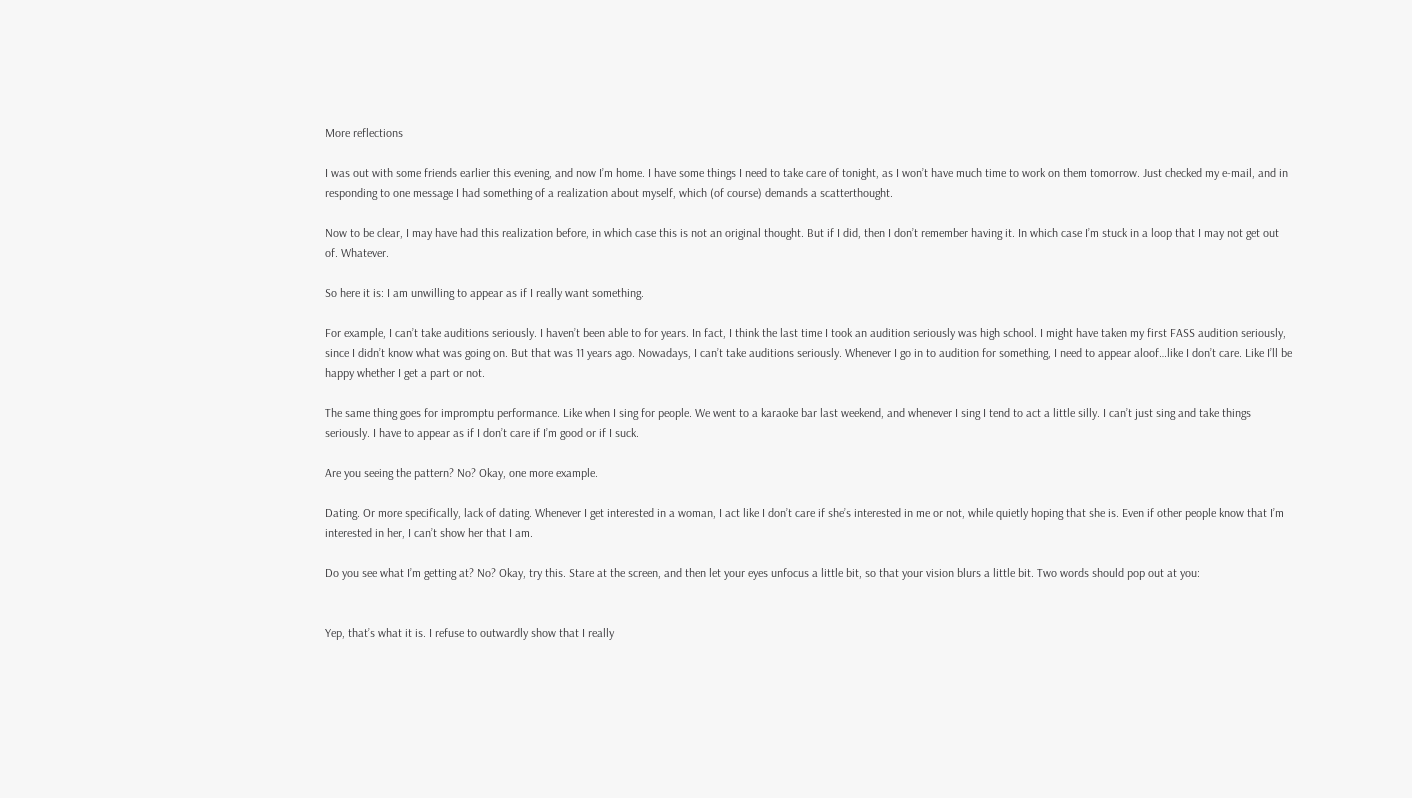More reflections

I was out with some friends earlier this evening, and now I’m home. I have some things I need to take care of tonight, as I won’t have much time to work on them tomorrow. Just checked my e-mail, and in responding to one message I had something of a realization about myself, which (of course) demands a scatterthought.

Now to be clear, I may have had this realization before, in which case this is not an original thought. But if I did, then I don’t remember having it. In which case I’m stuck in a loop that I may not get out of. Whatever.

So here it is: I am unwilling to appear as if I really want something.

For example, I can’t take auditions seriously. I haven’t been able to for years. In fact, I think the last time I took an audition seriously was high school. I might have taken my first FASS audition seriously, since I didn’t know what was going on. But that was 11 years ago. Nowadays, I can’t take auditions seriously. Whenever I go in to audition for something, I need to appear aloof…like I don’t care. Like I’ll be happy whether I get a part or not.

The same thing goes for impromptu performance. Like when I sing for people. We went to a karaoke bar last weekend, and whenever I sing I tend to act a little silly. I can’t just sing and take things seriously. I have to appear as if I don’t care if I’m good or if I suck.

Are you seeing the pattern? No? Okay, one more example.

Dating. Or more specifically, lack of dating. Whenever I get interested in a woman, I act like I don’t care if she’s interested in me or not, while quietly hoping that she is. Even if other people know that I’m interested in her, I can’t show her that I am.

Do you see what I’m getting at? No? Okay, try this. Stare at the screen, and then let your eyes unfocus a little bit, so that your vision blurs a little bit. Two words should pop out at you:


Yep, that’s what it is. I refuse to outwardly show that I really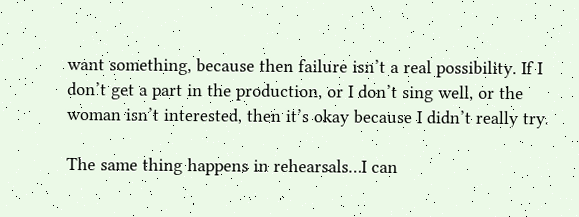want something, because then failure isn’t a real possibility. If I don’t get a part in the production, or I don’t sing well, or the woman isn’t interested, then it’s okay because I didn’t really try.

The same thing happens in rehearsals…I can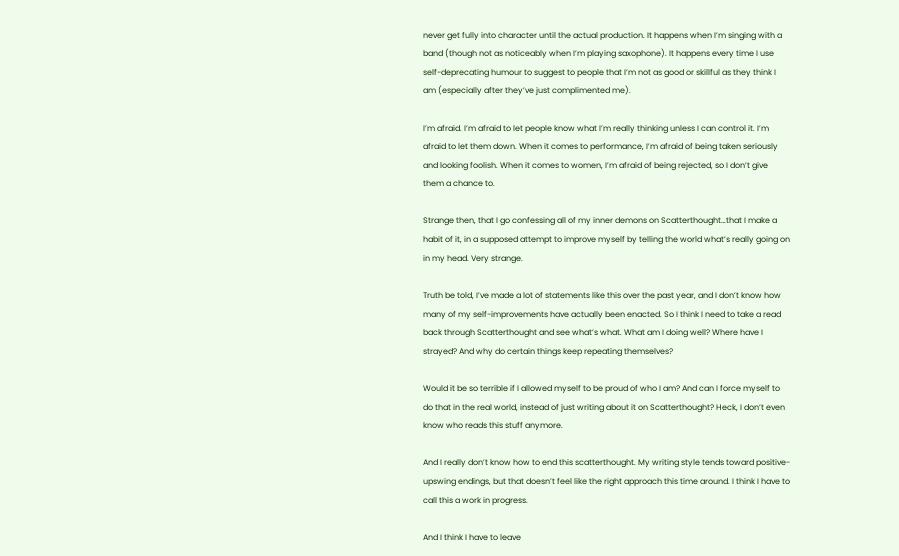never get fully into character until the actual production. It happens when I’m singing with a band (though not as noticeably when I’m playing saxophone). It happens every time I use self-deprecating humour to suggest to people that I’m not as good or skillful as they think I am (especially after they’ve just complimented me).

I’m afraid. I’m afraid to let people know what I’m really thinking unless I can control it. I’m afraid to let them down. When it comes to performance, I’m afraid of being taken seriously and looking foolish. When it comes to women, I’m afraid of being rejected, so I don’t give them a chance to.

Strange then, that I go confessing all of my inner demons on Scatterthought…that I make a habit of it, in a supposed attempt to improve myself by telling the world what’s really going on in my head. Very strange.

Truth be told, I’ve made a lot of statements like this over the past year, and I don’t know how many of my self-improvements have actually been enacted. So I think I need to take a read back through Scatterthought and see what’s what. What am I doing well? Where have I strayed? And why do certain things keep repeating themselves?

Would it be so terrible if I allowed myself to be proud of who I am? And can I force myself to do that in the real world, instead of just writing about it on Scatterthought? Heck, I don’t even know who reads this stuff anymore.

And I really don’t know how to end this scatterthought. My writing style tends toward positive-upswing endings, but that doesn’t feel like the right approach this time around. I think I have to call this a work in progress.

And I think I have to leave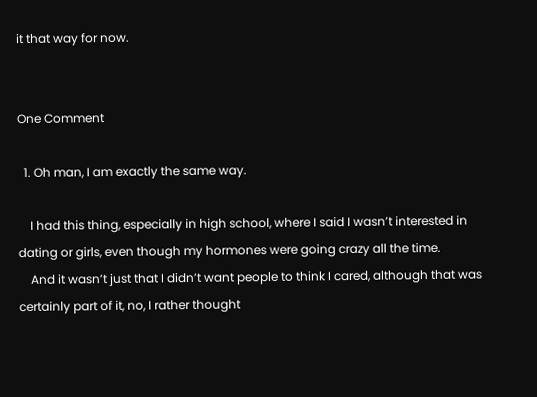it that way for now.


One Comment

  1. Oh man, I am exactly the same way.

    I had this thing, especially in high school, where I said I wasn’t interested in dating or girls, even though my hormones were going crazy all the time.
    And it wasn’t just that I didn’t want people to think I cared, although that was certainly part of it, no, I rather thought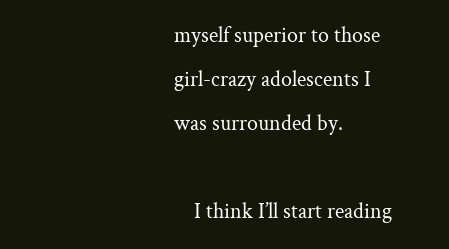myself superior to those girl-crazy adolescents I was surrounded by.

    I think I’ll start reading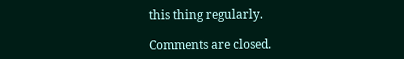this thing regularly.

Comments are closed.